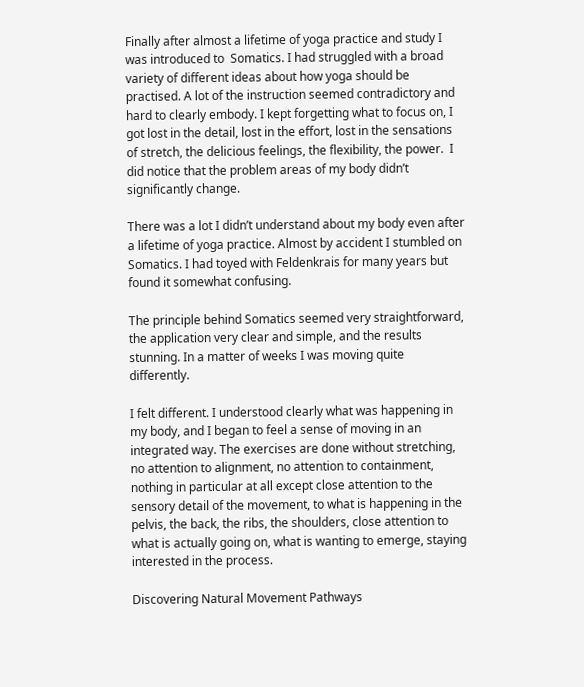Finally after almost a lifetime of yoga practice and study I was introduced to  Somatics. I had struggled with a broad variety of different ideas about how yoga should be practised. A lot of the instruction seemed contradictory and hard to clearly embody. I kept forgetting what to focus on, I got lost in the detail, lost in the effort, lost in the sensations of stretch, the delicious feelings, the flexibility, the power.  I did notice that the problem areas of my body didn’t significantly change.

There was a lot I didn’t understand about my body even after a lifetime of yoga practice. Almost by accident I stumbled on Somatics. I had toyed with Feldenkrais for many years but found it somewhat confusing.

The principle behind Somatics seemed very straightforward,  the application very clear and simple, and the results stunning. In a matter of weeks I was moving quite differently.

I felt different. I understood clearly what was happening in my body, and I began to feel a sense of moving in an integrated way. The exercises are done without stretching, no attention to alignment, no attention to containment, nothing in particular at all except close attention to the sensory detail of the movement, to what is happening in the pelvis, the back, the ribs, the shoulders, close attention to what is actually going on, what is wanting to emerge, staying interested in the process.

Discovering Natural Movement Pathways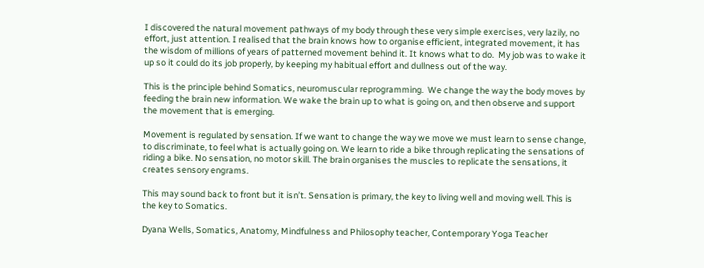I discovered the natural movement pathways of my body through these very simple exercises, very lazily, no effort, just attention. I realised that the brain knows how to organise efficient, integrated movement, it has the wisdom of millions of years of patterned movement behind it. It knows what to do.  My job was to wake it up so it could do its job properly, by keeping my habitual effort and dullness out of the way.

This is the principle behind Somatics, neuromuscular reprogramming.  We change the way the body moves by feeding the brain new information. We wake the brain up to what is going on, and then observe and support the movement that is emerging.

Movement is regulated by sensation. If we want to change the way we move we must learn to sense change, to discriminate, to feel what is actually going on. We learn to ride a bike through replicating the sensations of riding a bike. No sensation, no motor skill. The brain organises the muscles to replicate the sensations, it creates sensory engrams.

This may sound back to front but it isn’t. Sensation is primary, the key to living well and moving well. This is the key to Somatics.

Dyana Wells, Somatics, Anatomy, Mindfulness and Philosophy teacher, Contemporary Yoga Teacher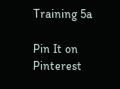Training 5a

Pin It on Pinterest